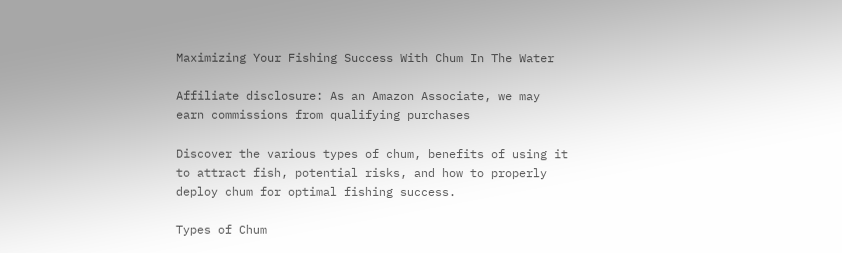Maximizing Your Fishing Success With Chum In The Water

Affiliate disclosure: As an Amazon Associate, we may earn commissions from qualifying purchases

Discover the various types of chum, benefits of using it to attract fish, potential risks, and how to properly deploy chum for optimal fishing success.

Types of Chum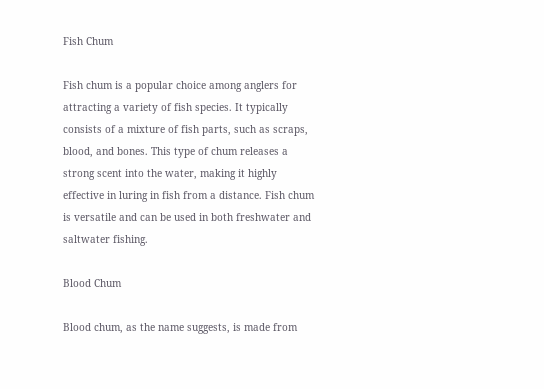Fish Chum

Fish chum is a popular choice among anglers for attracting a variety of fish species. It typically consists of a mixture of fish parts, such as scraps, blood, and bones. This type of chum releases a strong scent into the water, making it highly effective in luring in fish from a distance. Fish chum is versatile and can be used in both freshwater and saltwater fishing.

Blood Chum

Blood chum, as the name suggests, is made from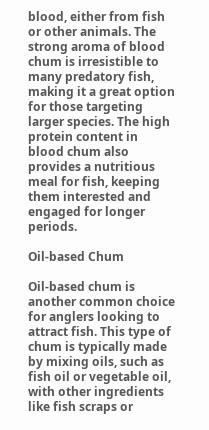blood, either from fish or other animals. The strong aroma of blood chum is irresistible to many predatory fish, making it a great option for those targeting larger species. The high protein content in blood chum also provides a nutritious meal for fish, keeping them interested and engaged for longer periods.

Oil-based Chum

Oil-based chum is another common choice for anglers looking to attract fish. This type of chum is typically made by mixing oils, such as fish oil or vegetable oil, with other ingredients like fish scraps or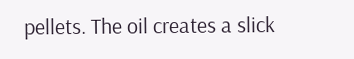pellets. The oil creates a slick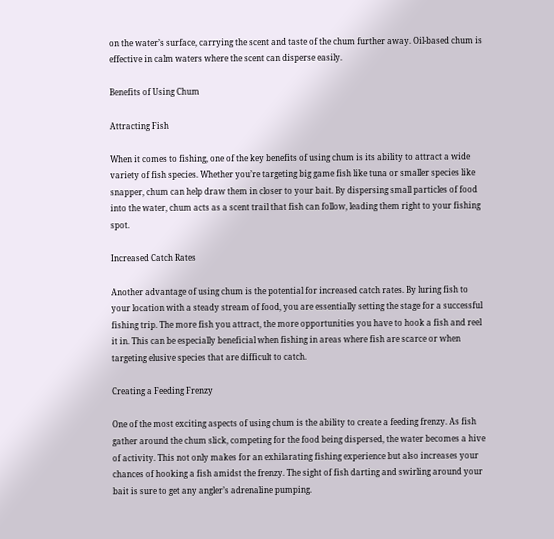on the water’s surface, carrying the scent and taste of the chum further away. Oil-based chum is effective in calm waters where the scent can disperse easily.

Benefits of Using Chum

Attracting Fish

When it comes to fishing, one of the key benefits of using chum is its ability to attract a wide variety of fish species. Whether you’re targeting big game fish like tuna or smaller species like snapper, chum can help draw them in closer to your bait. By dispersing small particles of food into the water, chum acts as a scent trail that fish can follow, leading them right to your fishing spot.

Increased Catch Rates

Another advantage of using chum is the potential for increased catch rates. By luring fish to your location with a steady stream of food, you are essentially setting the stage for a successful fishing trip. The more fish you attract, the more opportunities you have to hook a fish and reel it in. This can be especially beneficial when fishing in areas where fish are scarce or when targeting elusive species that are difficult to catch.

Creating a Feeding Frenzy

One of the most exciting aspects of using chum is the ability to create a feeding frenzy. As fish gather around the chum slick, competing for the food being dispersed, the water becomes a hive of activity. This not only makes for an exhilarating fishing experience but also increases your chances of hooking a fish amidst the frenzy. The sight of fish darting and swirling around your bait is sure to get any angler’s adrenaline pumping.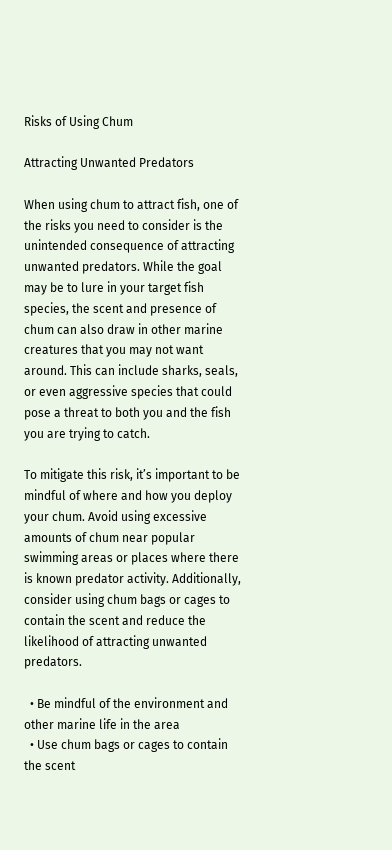Risks of Using Chum

Attracting Unwanted Predators

When using chum to attract fish, one of the risks you need to consider is the unintended consequence of attracting unwanted predators. While the goal may be to lure in your target fish species, the scent and presence of chum can also draw in other marine creatures that you may not want around. This can include sharks, seals, or even aggressive species that could pose a threat to both you and the fish you are trying to catch.

To mitigate this risk, it’s important to be mindful of where and how you deploy your chum. Avoid using excessive amounts of chum near popular swimming areas or places where there is known predator activity. Additionally, consider using chum bags or cages to contain the scent and reduce the likelihood of attracting unwanted predators.

  • Be mindful of the environment and other marine life in the area
  • Use chum bags or cages to contain the scent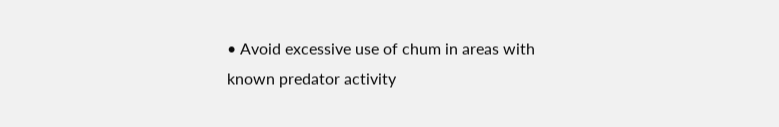• Avoid excessive use of chum in areas with known predator activity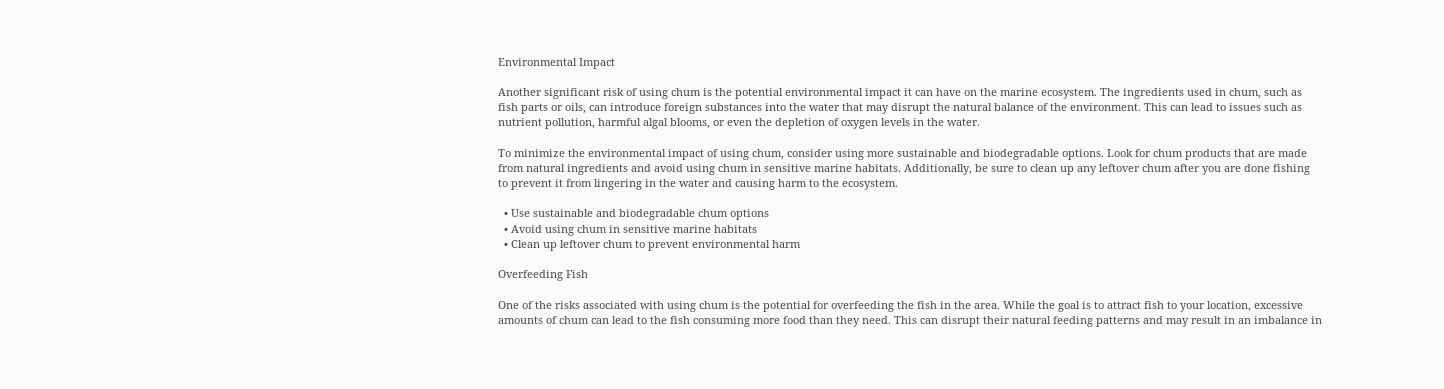Environmental Impact

Another significant risk of using chum is the potential environmental impact it can have on the marine ecosystem. The ingredients used in chum, such as fish parts or oils, can introduce foreign substances into the water that may disrupt the natural balance of the environment. This can lead to issues such as nutrient pollution, harmful algal blooms, or even the depletion of oxygen levels in the water.

To minimize the environmental impact of using chum, consider using more sustainable and biodegradable options. Look for chum products that are made from natural ingredients and avoid using chum in sensitive marine habitats. Additionally, be sure to clean up any leftover chum after you are done fishing to prevent it from lingering in the water and causing harm to the ecosystem.

  • Use sustainable and biodegradable chum options
  • Avoid using chum in sensitive marine habitats
  • Clean up leftover chum to prevent environmental harm

Overfeeding Fish

One of the risks associated with using chum is the potential for overfeeding the fish in the area. While the goal is to attract fish to your location, excessive amounts of chum can lead to the fish consuming more food than they need. This can disrupt their natural feeding patterns and may result in an imbalance in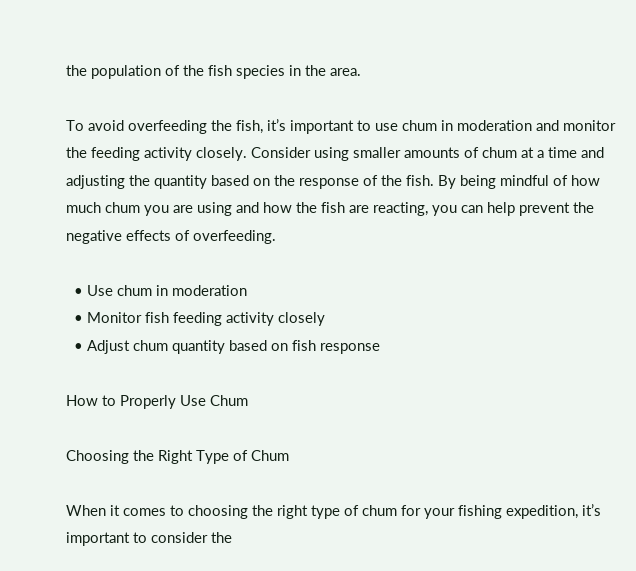the population of the fish species in the area.

To avoid overfeeding the fish, it’s important to use chum in moderation and monitor the feeding activity closely. Consider using smaller amounts of chum at a time and adjusting the quantity based on the response of the fish. By being mindful of how much chum you are using and how the fish are reacting, you can help prevent the negative effects of overfeeding.

  • Use chum in moderation
  • Monitor fish feeding activity closely
  • Adjust chum quantity based on fish response

How to Properly Use Chum

Choosing the Right Type of Chum

When it comes to choosing the right type of chum for your fishing expedition, it’s important to consider the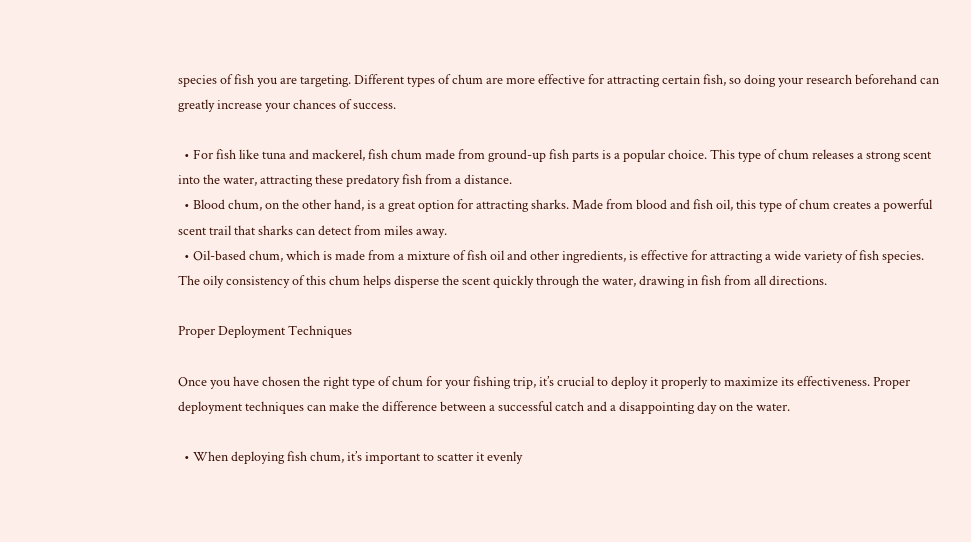species of fish you are targeting. Different types of chum are more effective for attracting certain fish, so doing your research beforehand can greatly increase your chances of success.

  • For fish like tuna and mackerel, fish chum made from ground-up fish parts is a popular choice. This type of chum releases a strong scent into the water, attracting these predatory fish from a distance.
  • Blood chum, on the other hand, is a great option for attracting sharks. Made from blood and fish oil, this type of chum creates a powerful scent trail that sharks can detect from miles away.
  • Oil-based chum, which is made from a mixture of fish oil and other ingredients, is effective for attracting a wide variety of fish species. The oily consistency of this chum helps disperse the scent quickly through the water, drawing in fish from all directions.

Proper Deployment Techniques

Once you have chosen the right type of chum for your fishing trip, it’s crucial to deploy it properly to maximize its effectiveness. Proper deployment techniques can make the difference between a successful catch and a disappointing day on the water.

  • When deploying fish chum, it’s important to scatter it evenly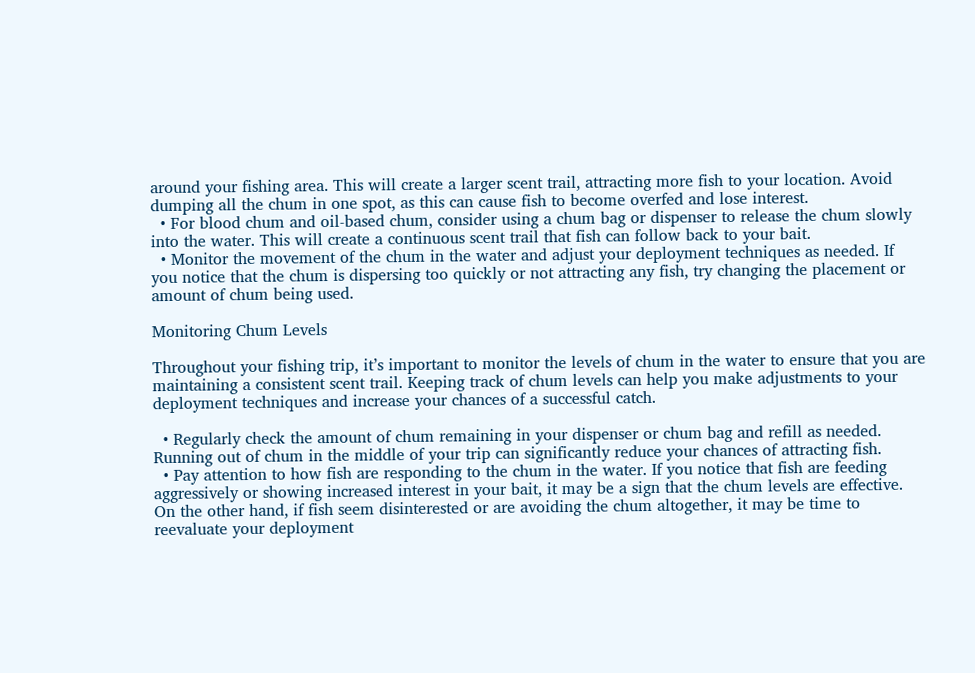around your fishing area. This will create a larger scent trail, attracting more fish to your location. Avoid dumping all the chum in one spot, as this can cause fish to become overfed and lose interest.
  • For blood chum and oil-based chum, consider using a chum bag or dispenser to release the chum slowly into the water. This will create a continuous scent trail that fish can follow back to your bait.
  • Monitor the movement of the chum in the water and adjust your deployment techniques as needed. If you notice that the chum is dispersing too quickly or not attracting any fish, try changing the placement or amount of chum being used.

Monitoring Chum Levels

Throughout your fishing trip, it’s important to monitor the levels of chum in the water to ensure that you are maintaining a consistent scent trail. Keeping track of chum levels can help you make adjustments to your deployment techniques and increase your chances of a successful catch.

  • Regularly check the amount of chum remaining in your dispenser or chum bag and refill as needed. Running out of chum in the middle of your trip can significantly reduce your chances of attracting fish.
  • Pay attention to how fish are responding to the chum in the water. If you notice that fish are feeding aggressively or showing increased interest in your bait, it may be a sign that the chum levels are effective. On the other hand, if fish seem disinterested or are avoiding the chum altogether, it may be time to reevaluate your deployment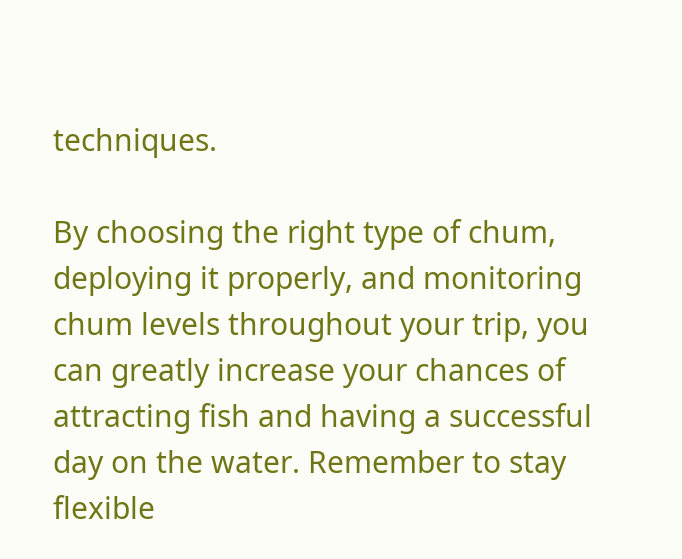techniques.

By choosing the right type of chum, deploying it properly, and monitoring chum levels throughout your trip, you can greatly increase your chances of attracting fish and having a successful day on the water. Remember to stay flexible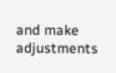and make adjustments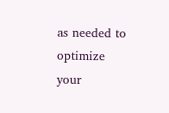as needed to optimize your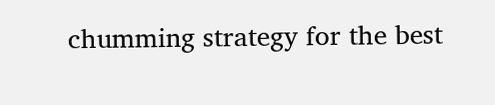chumming strategy for the best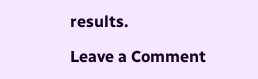results.

Leave a Comment